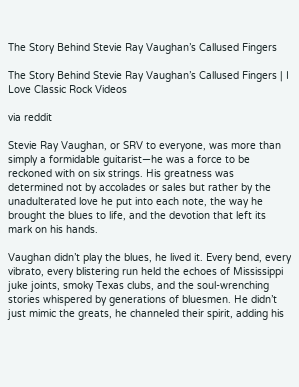The Story Behind Stevie Ray Vaughan’s Callused Fingers

The Story Behind Stevie Ray Vaughan’s Callused Fingers | I Love Classic Rock Videos

via reddit

Stevie Ray Vaughan, or SRV to everyone, was more than simply a formidable guitarist—he was a force to be reckoned with on six strings. His greatness was determined not by accolades or sales but rather by the unadulterated love he put into each note, the way he brought the blues to life, and the devotion that left its mark on his hands.

Vaughan didn’t play the blues, he lived it. Every bend, every vibrato, every blistering run held the echoes of Mississippi juke joints, smoky Texas clubs, and the soul-wrenching stories whispered by generations of bluesmen. He didn’t just mimic the greats, he channeled their spirit, adding his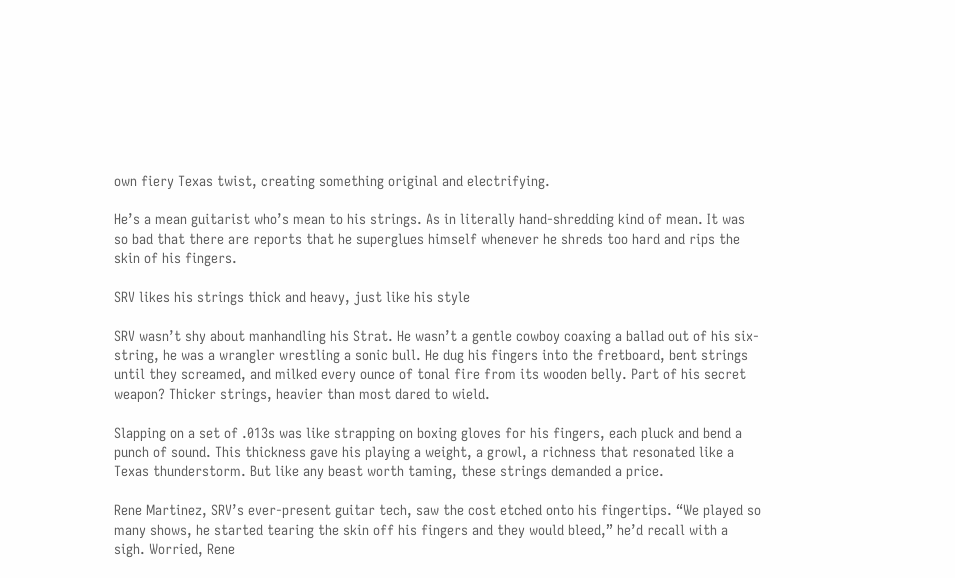own fiery Texas twist, creating something original and electrifying.

He’s a mean guitarist who’s mean to his strings. As in literally hand-shredding kind of mean. It was so bad that there are reports that he superglues himself whenever he shreds too hard and rips the skin of his fingers.

SRV likes his strings thick and heavy, just like his style

SRV wasn’t shy about manhandling his Strat. He wasn’t a gentle cowboy coaxing a ballad out of his six-string, he was a wrangler wrestling a sonic bull. He dug his fingers into the fretboard, bent strings until they screamed, and milked every ounce of tonal fire from its wooden belly. Part of his secret weapon? Thicker strings, heavier than most dared to wield.

Slapping on a set of .013s was like strapping on boxing gloves for his fingers, each pluck and bend a punch of sound. This thickness gave his playing a weight, a growl, a richness that resonated like a Texas thunderstorm. But like any beast worth taming, these strings demanded a price.

Rene Martinez, SRV’s ever-present guitar tech, saw the cost etched onto his fingertips. “We played so many shows, he started tearing the skin off his fingers and they would bleed,” he’d recall with a sigh. Worried, Rene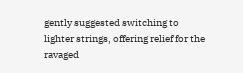gently suggested switching to lighter strings, offering relief for the ravaged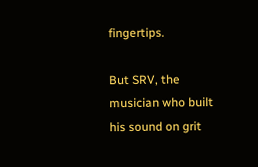fingertips.

But SRV, the musician who built his sound on grit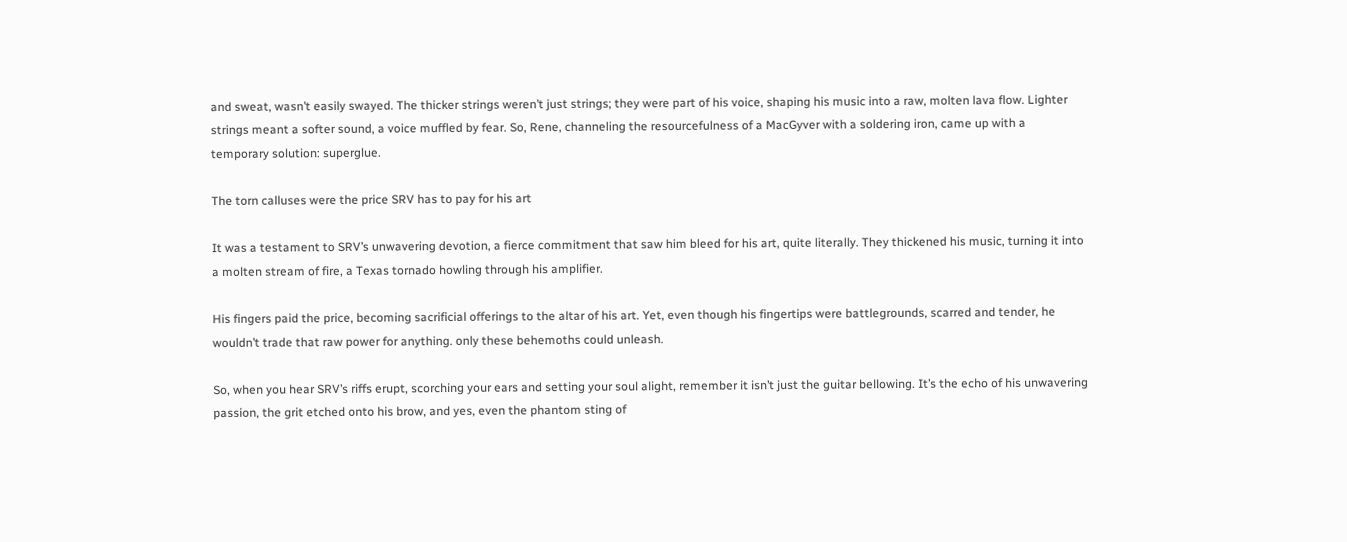and sweat, wasn’t easily swayed. The thicker strings weren’t just strings; they were part of his voice, shaping his music into a raw, molten lava flow. Lighter strings meant a softer sound, a voice muffled by fear. So, Rene, channeling the resourcefulness of a MacGyver with a soldering iron, came up with a temporary solution: superglue.

The torn calluses were the price SRV has to pay for his art

It was a testament to SRV’s unwavering devotion, a fierce commitment that saw him bleed for his art, quite literally. They thickened his music, turning it into a molten stream of fire, a Texas tornado howling through his amplifier.

His fingers paid the price, becoming sacrificial offerings to the altar of his art. Yet, even though his fingertips were battlegrounds, scarred and tender, he wouldn’t trade that raw power for anything. only these behemoths could unleash.

So, when you hear SRV’s riffs erupt, scorching your ears and setting your soul alight, remember it isn’t just the guitar bellowing. It’s the echo of his unwavering passion, the grit etched onto his brow, and yes, even the phantom sting of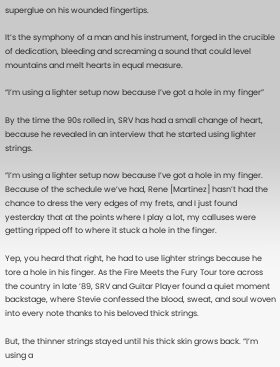superglue on his wounded fingertips.

It’s the symphony of a man and his instrument, forged in the crucible of dedication, bleeding and screaming a sound that could level mountains and melt hearts in equal measure.

“I’m using a lighter setup now because I’ve got a hole in my finger”

By the time the 90s rolled in, SRV has had a small change of heart, because he revealed in an interview that he started using lighter strings.

“I’m using a lighter setup now because I’ve got a hole in my finger. Because of the schedule we’ve had, Rene [Martinez] hasn’t had the chance to dress the very edges of my frets, and I just found yesterday that at the points where I play a lot, my calluses were getting ripped off to where it stuck a hole in the finger.

Yep, you heard that right, he had to use lighter strings because he tore a hole in his finger. As the Fire Meets the Fury Tour tore across the country in late ’89, SRV and Guitar Player found a quiet moment backstage, where Stevie confessed the blood, sweat, and soul woven into every note thanks to his beloved thick strings.

But, the thinner strings stayed until his thick skin grows back. “I’m using a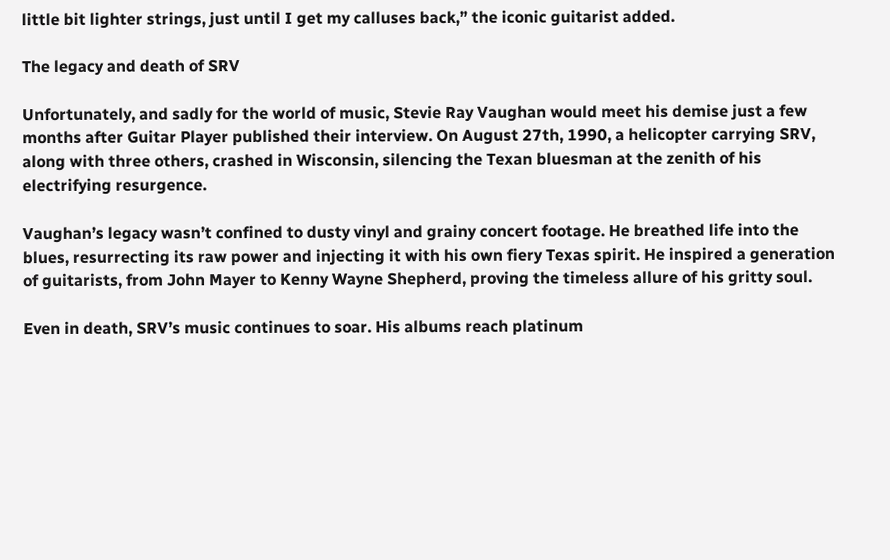little bit lighter strings, just until I get my calluses back,” the iconic guitarist added.

The legacy and death of SRV

Unfortunately, and sadly for the world of music, Stevie Ray Vaughan would meet his demise just a few months after Guitar Player published their interview. On August 27th, 1990, a helicopter carrying SRV, along with three others, crashed in Wisconsin, silencing the Texan bluesman at the zenith of his electrifying resurgence.

Vaughan’s legacy wasn’t confined to dusty vinyl and grainy concert footage. He breathed life into the blues, resurrecting its raw power and injecting it with his own fiery Texas spirit. He inspired a generation of guitarists, from John Mayer to Kenny Wayne Shepherd, proving the timeless allure of his gritty soul.

Even in death, SRV’s music continues to soar. His albums reach platinum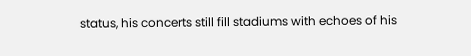status, his concerts still fill stadiums with echoes of his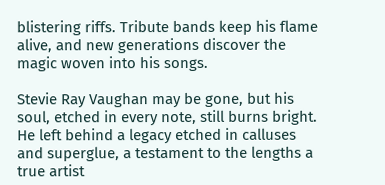blistering riffs. Tribute bands keep his flame alive, and new generations discover the magic woven into his songs.

Stevie Ray Vaughan may be gone, but his soul, etched in every note, still burns bright. He left behind a legacy etched in calluses and superglue, a testament to the lengths a true artist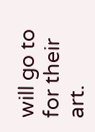will go to for their art.